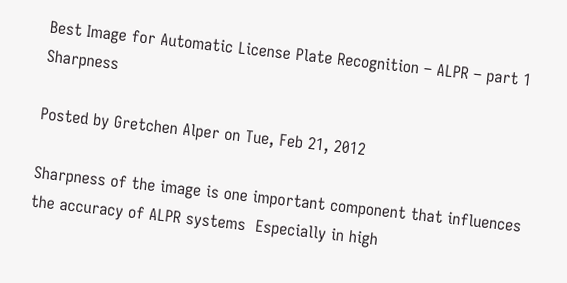Best Image for Automatic License Plate Recognition – ALPR – part 1 Sharpness

Posted by Gretchen Alper on Tue, Feb 21, 2012

Sharpness of the image is one important component that influences the accuracy of ALPR systems  Especially in high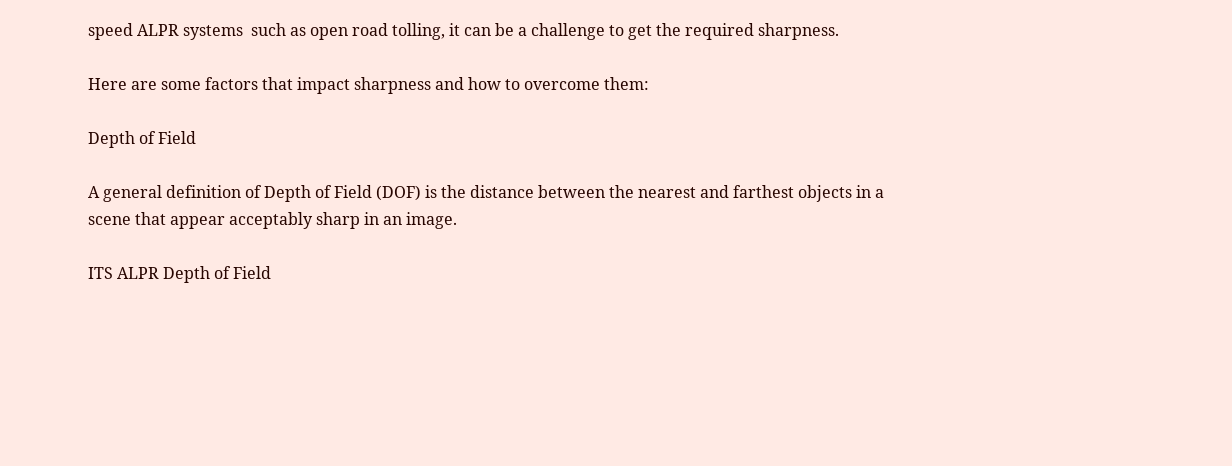speed ALPR systems  such as open road tolling, it can be a challenge to get the required sharpness.

Here are some factors that impact sharpness and how to overcome them:

Depth of Field

A general definition of Depth of Field (DOF) is the distance between the nearest and farthest objects in a scene that appear acceptably sharp in an image.

ITS ALPR Depth of Field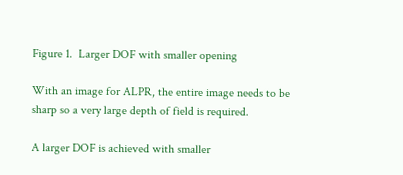Figure 1.  Larger DOF with smaller opening

With an image for ALPR, the entire image needs to be sharp so a very large depth of field is required.

A larger DOF is achieved with smaller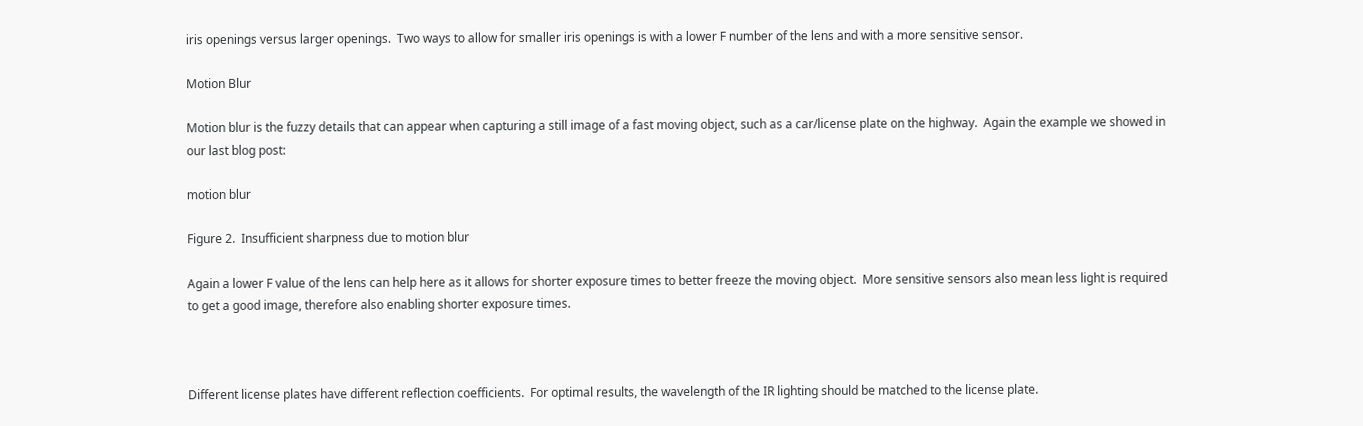iris openings versus larger openings.  Two ways to allow for smaller iris openings is with a lower F number of the lens and with a more sensitive sensor.

Motion Blur

Motion blur is the fuzzy details that can appear when capturing a still image of a fast moving object, such as a car/license plate on the highway.  Again the example we showed in our last blog post:

motion blur

Figure 2.  Insufficient sharpness due to motion blur

Again a lower F value of the lens can help here as it allows for shorter exposure times to better freeze the moving object.  More sensitive sensors also mean less light is required to get a good image, therefore also enabling shorter exposure times.



Different license plates have different reflection coefficients.  For optimal results, the wavelength of the IR lighting should be matched to the license plate.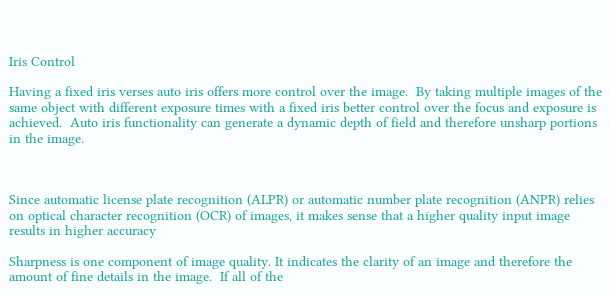Iris Control

Having a fixed iris verses auto iris offers more control over the image.  By taking multiple images of the same object with different exposure times with a fixed iris better control over the focus and exposure is achieved.  Auto iris functionality can generate a dynamic depth of field and therefore unsharp portions in the image.



Since automatic license plate recognition (ALPR) or automatic number plate recognition (ANPR) relies on optical character recognition (OCR) of images, it makes sense that a higher quality input image results in higher accuracy

Sharpness is one component of image quality. It indicates the clarity of an image and therefore the amount of fine details in the image.  If all of the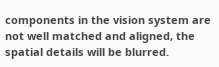components in the vision system are not well matched and aligned, the spatial details will be blurred.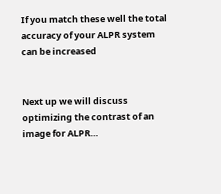If you match these well the total accuracy of your ALPR system can be increased


Next up we will discuss optimizing the contrast of an image for ALPR…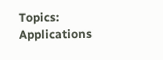Topics: Applications